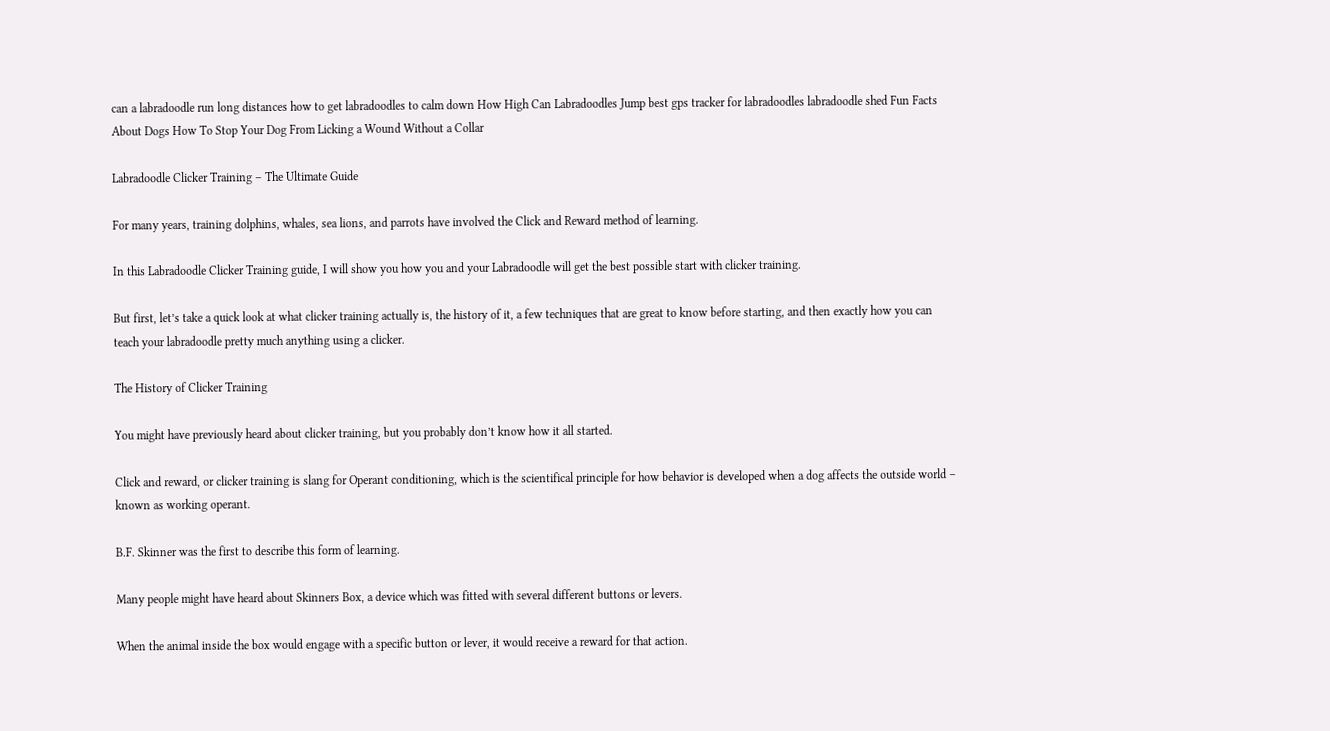can a labradoodle run long distances how to get labradoodles to calm down How High Can Labradoodles Jump best gps tracker for labradoodles labradoodle shed Fun Facts About Dogs How To Stop Your Dog From Licking a Wound Without a Collar

Labradoodle Clicker Training – The Ultimate Guide

For many years, training dolphins, whales, sea lions, and parrots have involved the Click and Reward method of learning.

In this Labradoodle Clicker Training guide, I will show you how you and your Labradoodle will get the best possible start with clicker training.

But first, let’s take a quick look at what clicker training actually is, the history of it, a few techniques that are great to know before starting, and then exactly how you can teach your labradoodle pretty much anything using a clicker.

The History of Clicker Training

You might have previously heard about clicker training, but you probably don’t know how it all started.

Click and reward, or clicker training is slang for Operant conditioning, which is the scientifical principle for how behavior is developed when a dog affects the outside world – known as working operant.

B.F. Skinner was the first to describe this form of learning.

Many people might have heard about Skinners Box, a device which was fitted with several different buttons or levers.

When the animal inside the box would engage with a specific button or lever, it would receive a reward for that action.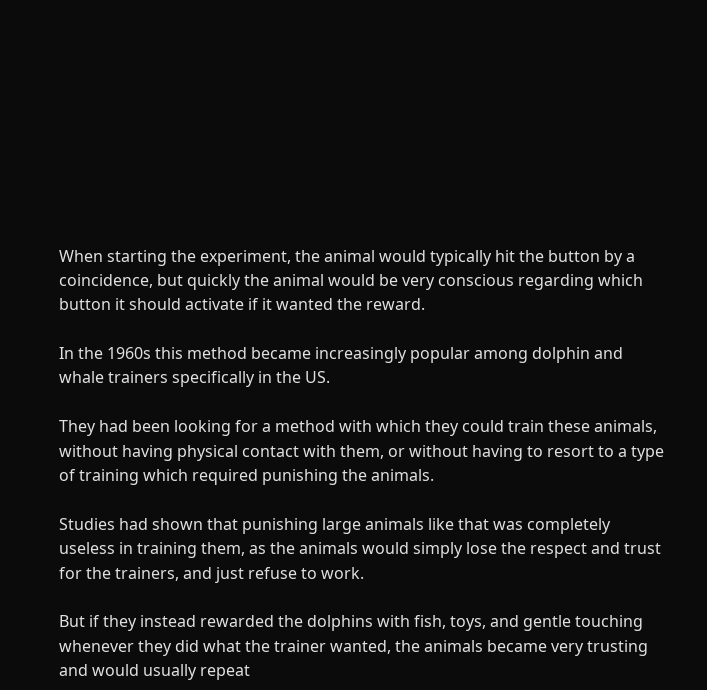When starting the experiment, the animal would typically hit the button by a coincidence, but quickly the animal would be very conscious regarding which button it should activate if it wanted the reward.

In the 1960s this method became increasingly popular among dolphin and whale trainers specifically in the US.

They had been looking for a method with which they could train these animals, without having physical contact with them, or without having to resort to a type of training which required punishing the animals.

Studies had shown that punishing large animals like that was completely useless in training them, as the animals would simply lose the respect and trust for the trainers, and just refuse to work.

But if they instead rewarded the dolphins with fish, toys, and gentle touching whenever they did what the trainer wanted, the animals became very trusting and would usually repeat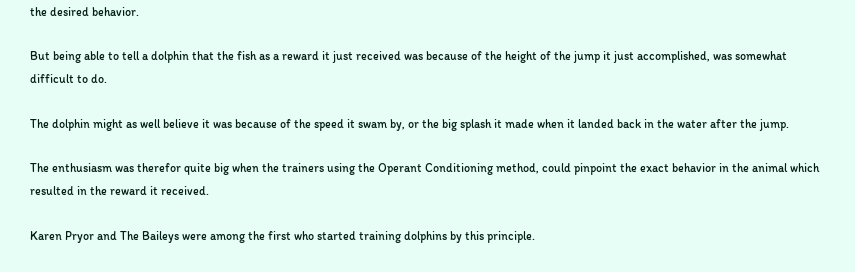the desired behavior.

But being able to tell a dolphin that the fish as a reward it just received was because of the height of the jump it just accomplished, was somewhat difficult to do.

The dolphin might as well believe it was because of the speed it swam by, or the big splash it made when it landed back in the water after the jump.

The enthusiasm was therefor quite big when the trainers using the Operant Conditioning method, could pinpoint the exact behavior in the animal which resulted in the reward it received.

Karen Pryor and The Baileys were among the first who started training dolphins by this principle.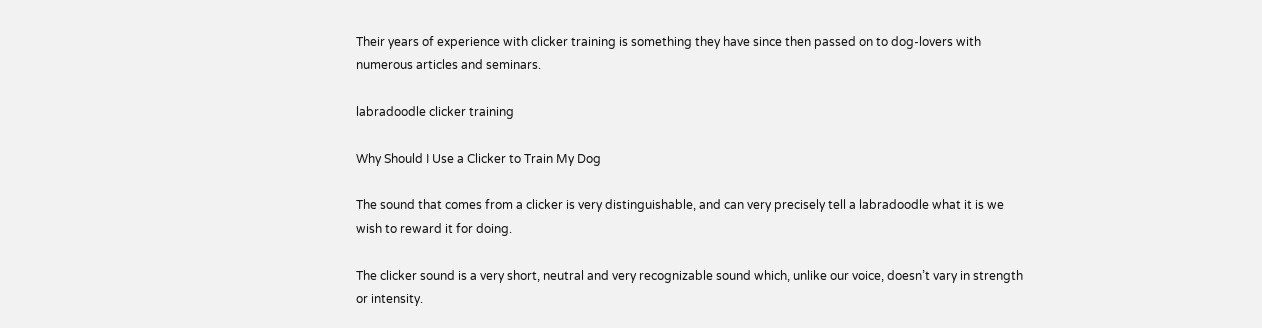Their years of experience with clicker training is something they have since then passed on to dog-lovers with numerous articles and seminars.

labradoodle clicker training

Why Should I Use a Clicker to Train My Dog

The sound that comes from a clicker is very distinguishable, and can very precisely tell a labradoodle what it is we wish to reward it for doing.

The clicker sound is a very short, neutral and very recognizable sound which, unlike our voice, doesn’t vary in strength or intensity.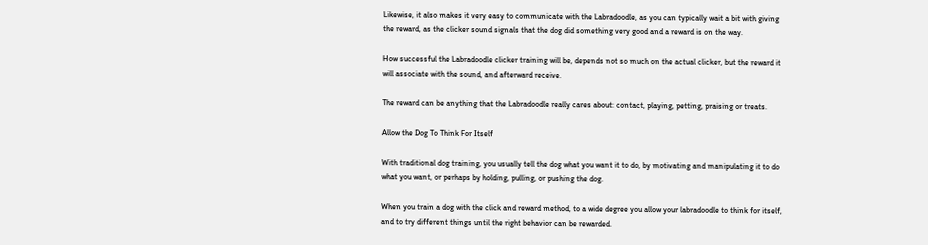Likewise, it also makes it very easy to communicate with the Labradoodle, as you can typically wait a bit with giving the reward, as the clicker sound signals that the dog did something very good and a reward is on the way.

How successful the Labradoodle clicker training will be, depends not so much on the actual clicker, but the reward it will associate with the sound, and afterward receive.

The reward can be anything that the Labradoodle really cares about: contact, playing, petting, praising or treats.

Allow the Dog To Think For Itself

With traditional dog training, you usually tell the dog what you want it to do, by motivating and manipulating it to do what you want, or perhaps by holding, pulling, or pushing the dog.

When you train a dog with the click and reward method, to a wide degree you allow your labradoodle to think for itself, and to try different things until the right behavior can be rewarded.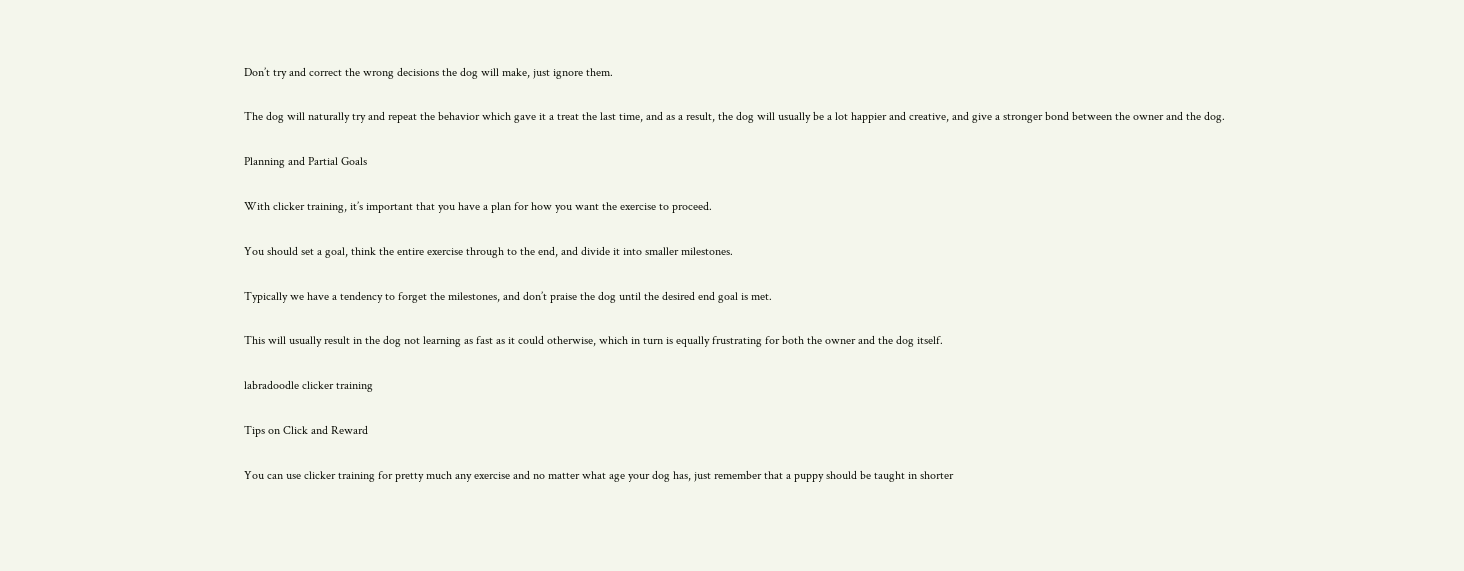Don’t try and correct the wrong decisions the dog will make, just ignore them.

The dog will naturally try and repeat the behavior which gave it a treat the last time, and as a result, the dog will usually be a lot happier and creative, and give a stronger bond between the owner and the dog.

Planning and Partial Goals

With clicker training, it’s important that you have a plan for how you want the exercise to proceed.

You should set a goal, think the entire exercise through to the end, and divide it into smaller milestones.

Typically we have a tendency to forget the milestones, and don’t praise the dog until the desired end goal is met.

This will usually result in the dog not learning as fast as it could otherwise, which in turn is equally frustrating for both the owner and the dog itself.

labradoodle clicker training

Tips on Click and Reward

You can use clicker training for pretty much any exercise and no matter what age your dog has, just remember that a puppy should be taught in shorter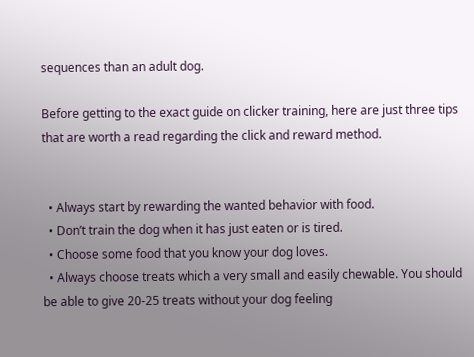sequences than an adult dog.

Before getting to the exact guide on clicker training, here are just three tips that are worth a read regarding the click and reward method.


  • Always start by rewarding the wanted behavior with food.
  • Don’t train the dog when it has just eaten or is tired.
  • Choose some food that you know your dog loves.
  • Always choose treats which a very small and easily chewable. You should be able to give 20-25 treats without your dog feeling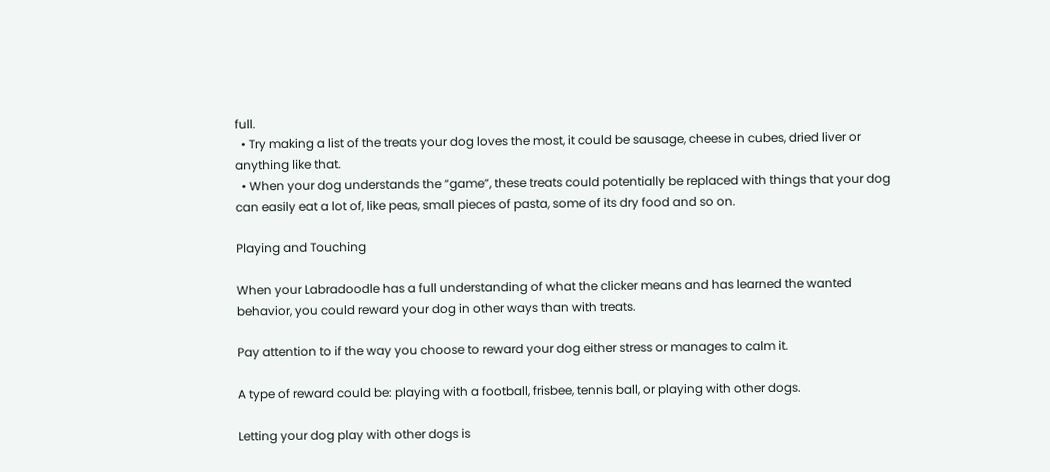full.
  • Try making a list of the treats your dog loves the most, it could be sausage, cheese in cubes, dried liver or anything like that.
  • When your dog understands the “game”, these treats could potentially be replaced with things that your dog can easily eat a lot of, like peas, small pieces of pasta, some of its dry food and so on.

Playing and Touching

When your Labradoodle has a full understanding of what the clicker means and has learned the wanted behavior, you could reward your dog in other ways than with treats.

Pay attention to if the way you choose to reward your dog either stress or manages to calm it.

A type of reward could be: playing with a football, frisbee, tennis ball, or playing with other dogs.

Letting your dog play with other dogs is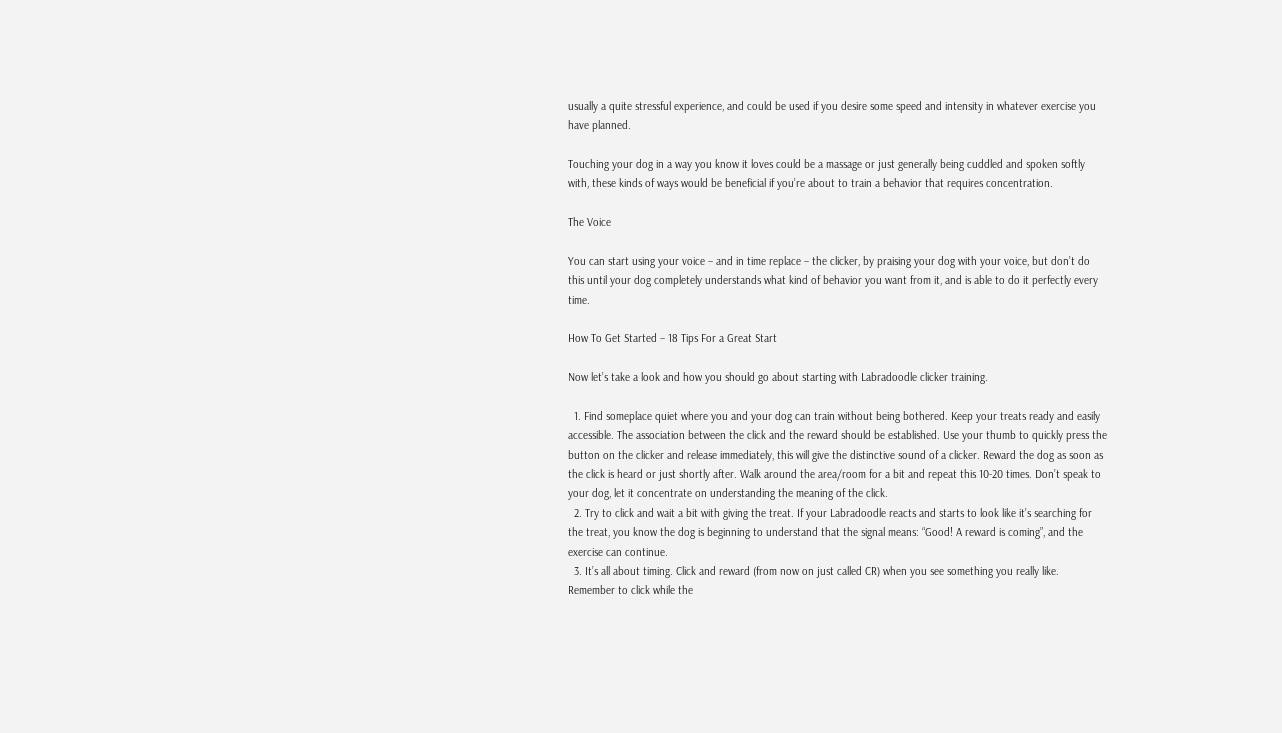usually a quite stressful experience, and could be used if you desire some speed and intensity in whatever exercise you have planned.

Touching your dog in a way you know it loves could be a massage or just generally being cuddled and spoken softly with, these kinds of ways would be beneficial if you’re about to train a behavior that requires concentration.

The Voice

You can start using your voice – and in time replace – the clicker, by praising your dog with your voice, but don’t do this until your dog completely understands what kind of behavior you want from it, and is able to do it perfectly every time.

How To Get Started – 18 Tips For a Great Start

Now let’s take a look and how you should go about starting with Labradoodle clicker training.

  1. Find someplace quiet where you and your dog can train without being bothered. Keep your treats ready and easily accessible. The association between the click and the reward should be established. Use your thumb to quickly press the button on the clicker and release immediately, this will give the distinctive sound of a clicker. Reward the dog as soon as the click is heard or just shortly after. Walk around the area/room for a bit and repeat this 10-20 times. Don’t speak to your dog, let it concentrate on understanding the meaning of the click.
  2. Try to click and wait a bit with giving the treat. If your Labradoodle reacts and starts to look like it’s searching for the treat, you know the dog is beginning to understand that the signal means: “Good! A reward is coming”, and the exercise can continue.
  3. It’s all about timing. Click and reward (from now on just called CR) when you see something you really like. Remember to click while the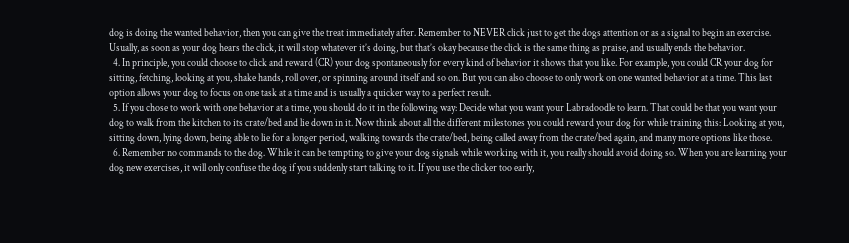dog is doing the wanted behavior, then you can give the treat immediately after. Remember to NEVER click just to get the dogs attention or as a signal to begin an exercise. Usually, as soon as your dog hears the click, it will stop whatever it’s doing, but that’s okay because the click is the same thing as praise, and usually ends the behavior.
  4. In principle, you could choose to click and reward (CR) your dog spontaneously for every kind of behavior it shows that you like. For example, you could CR your dog for sitting, fetching, looking at you, shake hands, roll over, or spinning around itself and so on. But you can also choose to only work on one wanted behavior at a time. This last option allows your dog to focus on one task at a time and is usually a quicker way to a perfect result.
  5. If you chose to work with one behavior at a time, you should do it in the following way: Decide what you want your Labradoodle to learn. That could be that you want your dog to walk from the kitchen to its crate/bed and lie down in it. Now think about all the different milestones you could reward your dog for while training this: Looking at you, sitting down, lying down, being able to lie for a longer period, walking towards the crate/bed, being called away from the crate/bed again, and many more options like those.
  6. Remember no commands to the dog. While it can be tempting to give your dog signals while working with it, you really should avoid doing so. When you are learning your dog new exercises, it will only confuse the dog if you suddenly start talking to it. If you use the clicker too early,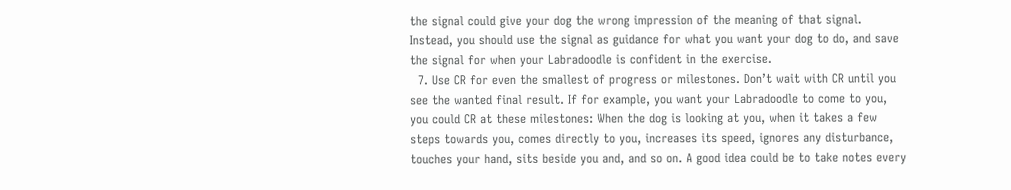the signal could give your dog the wrong impression of the meaning of that signal. Instead, you should use the signal as guidance for what you want your dog to do, and save the signal for when your Labradoodle is confident in the exercise.
  7. Use CR for even the smallest of progress or milestones. Don’t wait with CR until you see the wanted final result. If for example, you want your Labradoodle to come to you, you could CR at these milestones: When the dog is looking at you, when it takes a few steps towards you, comes directly to you, increases its speed, ignores any disturbance, touches your hand, sits beside you and, and so on. A good idea could be to take notes every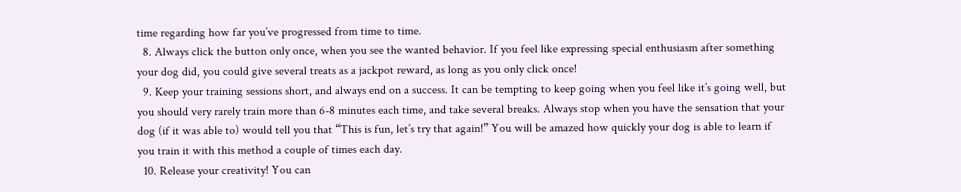time regarding how far you’ve progressed from time to time.
  8. Always click the button only once, when you see the wanted behavior. If you feel like expressing special enthusiasm after something your dog did, you could give several treats as a jackpot reward, as long as you only click once!
  9. Keep your training sessions short, and always end on a success. It can be tempting to keep going when you feel like it’s going well, but you should very rarely train more than 6-8 minutes each time, and take several breaks. Always stop when you have the sensation that your dog (if it was able to) would tell you that “This is fun, let’s try that again!” You will be amazed how quickly your dog is able to learn if you train it with this method a couple of times each day.
  10. Release your creativity! You can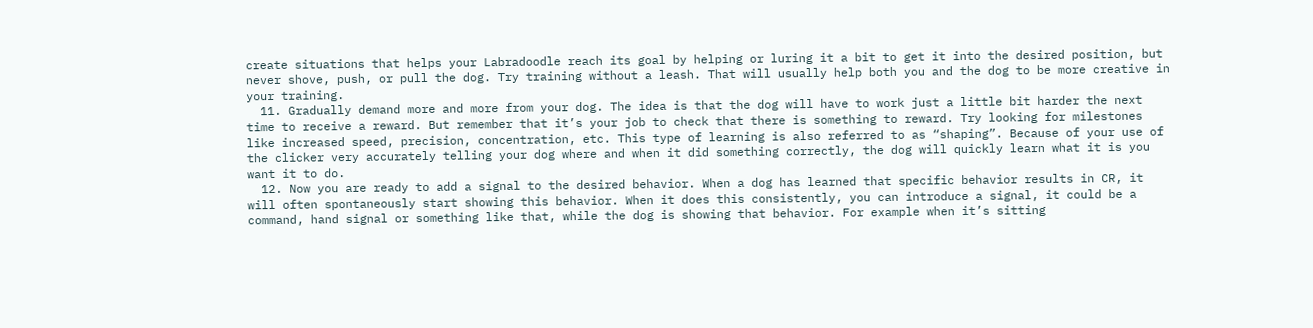create situations that helps your Labradoodle reach its goal by helping or luring it a bit to get it into the desired position, but never shove, push, or pull the dog. Try training without a leash. That will usually help both you and the dog to be more creative in your training.
  11. Gradually demand more and more from your dog. The idea is that the dog will have to work just a little bit harder the next time to receive a reward. But remember that it’s your job to check that there is something to reward. Try looking for milestones like increased speed, precision, concentration, etc. This type of learning is also referred to as “shaping”. Because of your use of the clicker very accurately telling your dog where and when it did something correctly, the dog will quickly learn what it is you want it to do.
  12. Now you are ready to add a signal to the desired behavior. When a dog has learned that specific behavior results in CR, it will often spontaneously start showing this behavior. When it does this consistently, you can introduce a signal, it could be a command, hand signal or something like that, while the dog is showing that behavior. For example when it’s sitting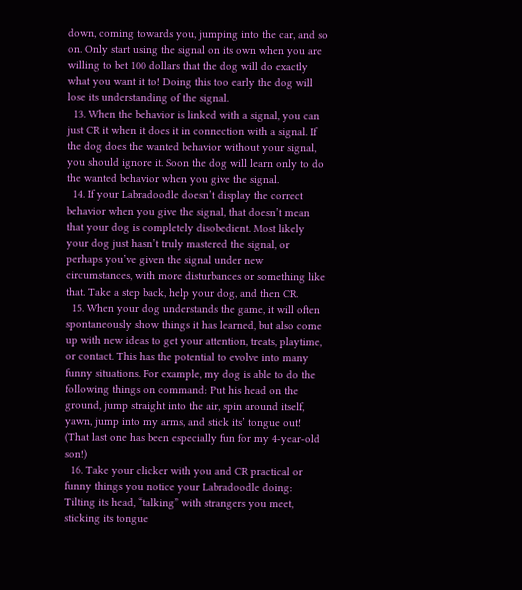down, coming towards you, jumping into the car, and so on. Only start using the signal on its own when you are willing to bet 100 dollars that the dog will do exactly what you want it to! Doing this too early the dog will lose its understanding of the signal.
  13. When the behavior is linked with a signal, you can just CR it when it does it in connection with a signal. If the dog does the wanted behavior without your signal, you should ignore it. Soon the dog will learn only to do the wanted behavior when you give the signal.
  14. If your Labradoodle doesn’t display the correct behavior when you give the signal, that doesn’t mean that your dog is completely disobedient. Most likely your dog just hasn’t truly mastered the signal, or perhaps you’ve given the signal under new circumstances, with more disturbances or something like that. Take a step back, help your dog, and then CR.
  15. When your dog understands the game, it will often spontaneously show things it has learned, but also come up with new ideas to get your attention, treats, playtime, or contact. This has the potential to evolve into many funny situations. For example, my dog is able to do the following things on command: Put his head on the ground, jump straight into the air, spin around itself, yawn, jump into my arms, and stick its’ tongue out! (That last one has been especially fun for my 4-year-old son!)
  16. Take your clicker with you and CR practical or funny things you notice your Labradoodle doing: Tilting its head, “talking” with strangers you meet, sticking its tongue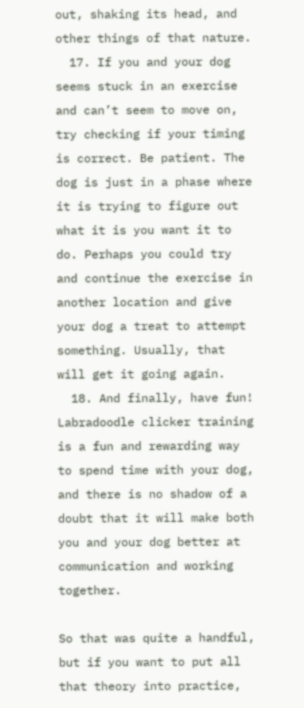out, shaking its head, and other things of that nature.
  17. If you and your dog seems stuck in an exercise and can’t seem to move on, try checking if your timing is correct. Be patient. The dog is just in a phase where it is trying to figure out what it is you want it to do. Perhaps you could try and continue the exercise in another location and give your dog a treat to attempt something. Usually, that will get it going again.
  18. And finally, have fun! Labradoodle clicker training is a fun and rewarding way to spend time with your dog, and there is no shadow of a doubt that it will make both you and your dog better at communication and working together.

So that was quite a handful, but if you want to put all that theory into practice,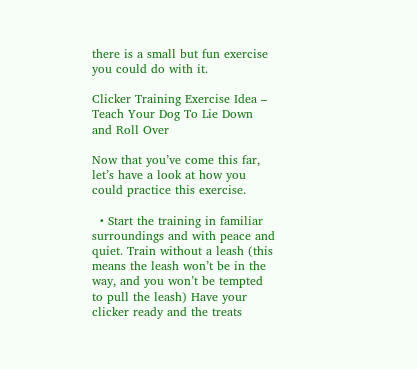there is a small but fun exercise you could do with it.

Clicker Training Exercise Idea – Teach Your Dog To Lie Down and Roll Over

Now that you’ve come this far, let’s have a look at how you could practice this exercise.

  • Start the training in familiar surroundings and with peace and quiet. Train without a leash (this means the leash won’t be in the way, and you won’t be tempted to pull the leash) Have your clicker ready and the treats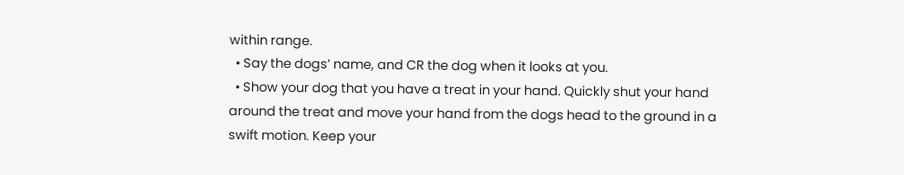within range.
  • Say the dogs’ name, and CR the dog when it looks at you.
  • Show your dog that you have a treat in your hand. Quickly shut your hand around the treat and move your hand from the dogs head to the ground in a swift motion. Keep your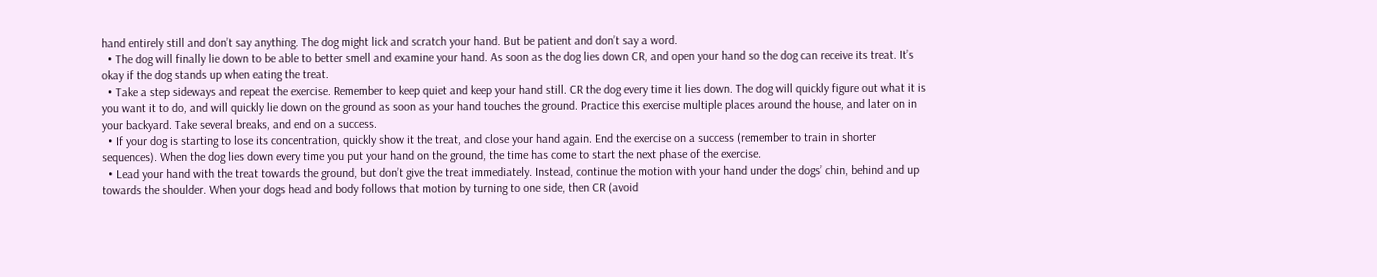hand entirely still and don’t say anything. The dog might lick and scratch your hand. But be patient and don’t say a word.
  • The dog will finally lie down to be able to better smell and examine your hand. As soon as the dog lies down CR, and open your hand so the dog can receive its treat. It’s okay if the dog stands up when eating the treat.
  • Take a step sideways and repeat the exercise. Remember to keep quiet and keep your hand still. CR the dog every time it lies down. The dog will quickly figure out what it is you want it to do, and will quickly lie down on the ground as soon as your hand touches the ground. Practice this exercise multiple places around the house, and later on in your backyard. Take several breaks, and end on a success.
  • If your dog is starting to lose its concentration, quickly show it the treat, and close your hand again. End the exercise on a success (remember to train in shorter sequences). When the dog lies down every time you put your hand on the ground, the time has come to start the next phase of the exercise.
  • Lead your hand with the treat towards the ground, but don’t give the treat immediately. Instead, continue the motion with your hand under the dogs’ chin, behind and up towards the shoulder. When your dogs head and body follows that motion by turning to one side, then CR (avoid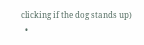clicking if the dog stands up)
  •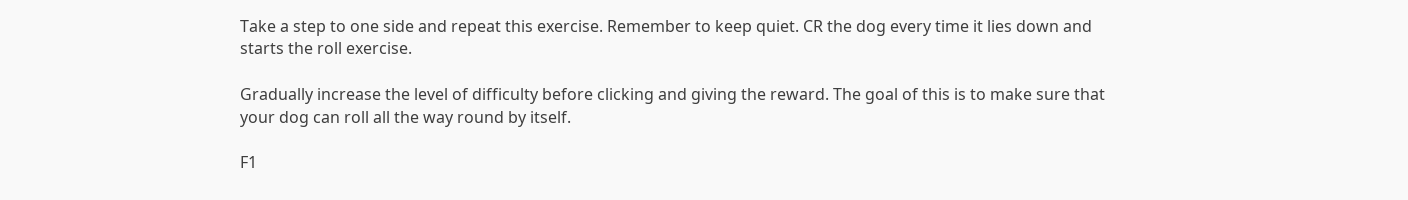Take a step to one side and repeat this exercise. Remember to keep quiet. CR the dog every time it lies down and starts the roll exercise.

Gradually increase the level of difficulty before clicking and giving the reward. The goal of this is to make sure that your dog can roll all the way round by itself.

F1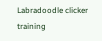Labradoodle clicker training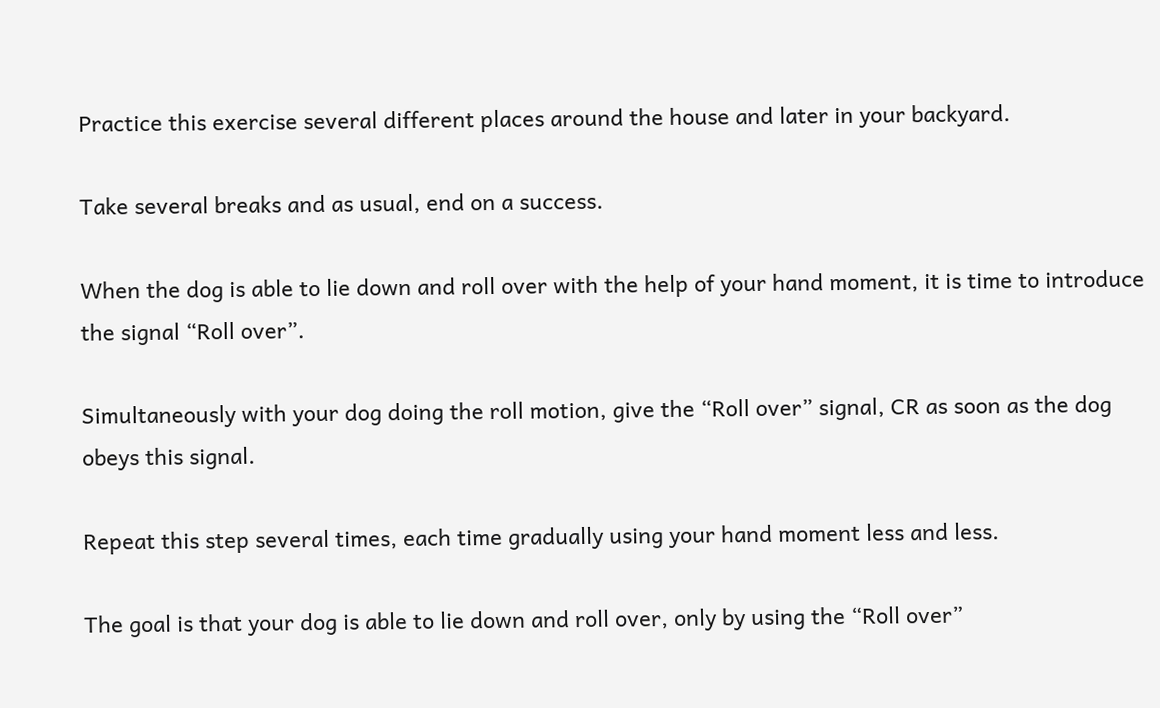Practice this exercise several different places around the house and later in your backyard.

Take several breaks and as usual, end on a success.

When the dog is able to lie down and roll over with the help of your hand moment, it is time to introduce the signal “Roll over”.

Simultaneously with your dog doing the roll motion, give the “Roll over” signal, CR as soon as the dog obeys this signal.

Repeat this step several times, each time gradually using your hand moment less and less.

The goal is that your dog is able to lie down and roll over, only by using the “Roll over”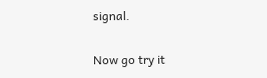signal.

Now go try it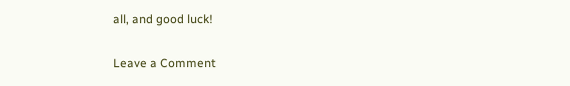all, and good luck!

Leave a Comment